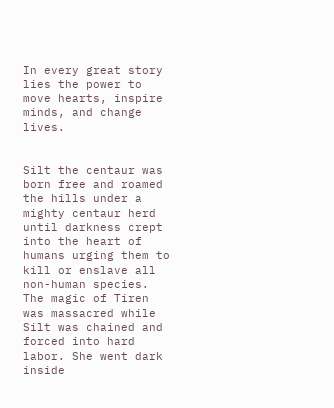In every great story lies the power to move hearts, inspire minds, and change lives.


Silt the centaur was born free and roamed the hills under a mighty centaur herd until darkness crept into the heart of humans urging them to kill or enslave all non-human species. The magic of Tiren was massacred while Silt was chained and forced into hard labor. She went dark inside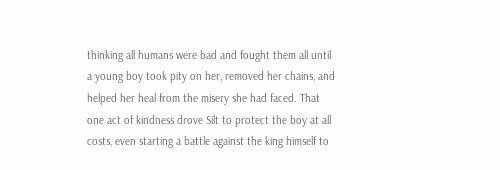thinking all humans were bad and fought them all until a young boy took pity on her, removed her chains, and helped her heal from the misery she had faced. That one act of kindness drove Silt to protect the boy at all costs, even starting a battle against the king himself to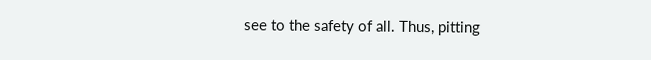see to the safety of all. Thus, pitting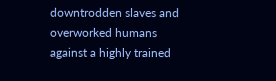downtrodden slaves and overworked humans against a highly trained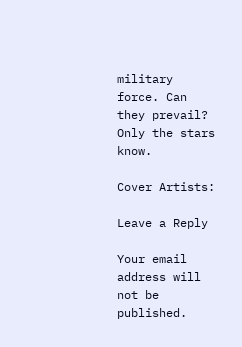military force. Can they prevail? Only the stars know.

Cover Artists:

Leave a Reply

Your email address will not be published.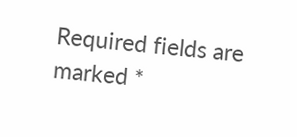Required fields are marked *